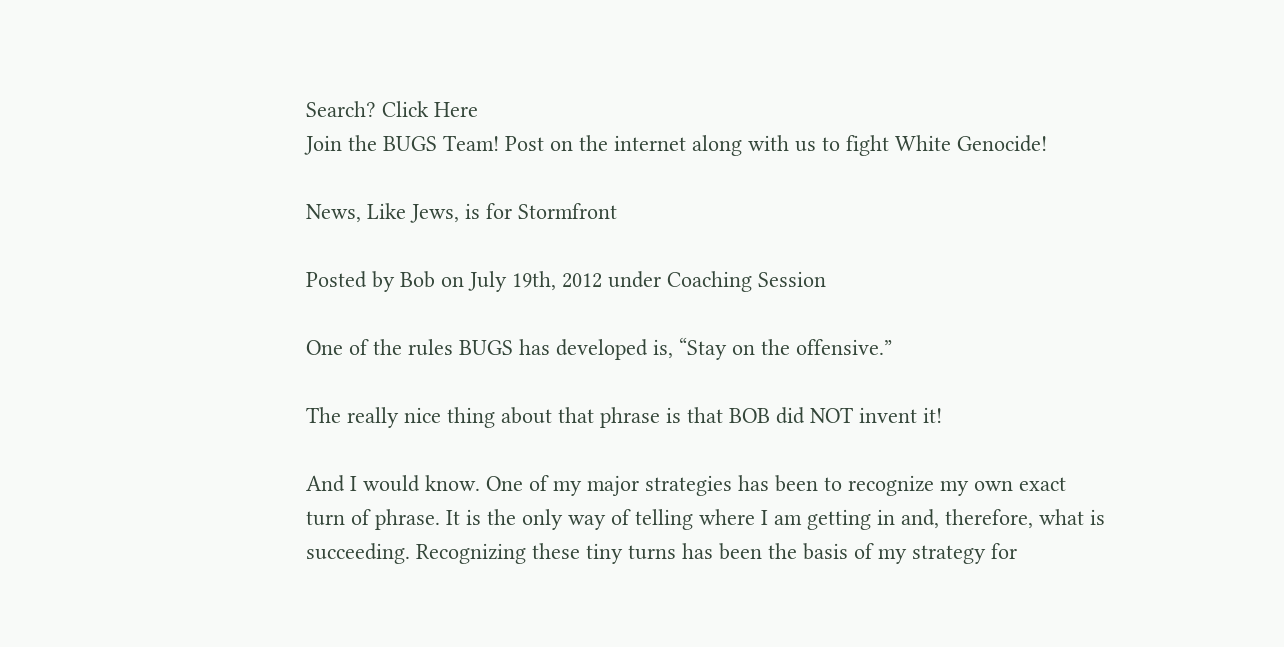Search? Click Here
Join the BUGS Team! Post on the internet along with us to fight White Genocide!

News, Like Jews, is for Stormfront

Posted by Bob on July 19th, 2012 under Coaching Session

One of the rules BUGS has developed is, “Stay on the offensive.”

The really nice thing about that phrase is that BOB did NOT invent it!

And I would know. One of my major strategies has been to recognize my own exact turn of phrase. It is the only way of telling where I am getting in and, therefore, what is succeeding. Recognizing these tiny turns has been the basis of my strategy for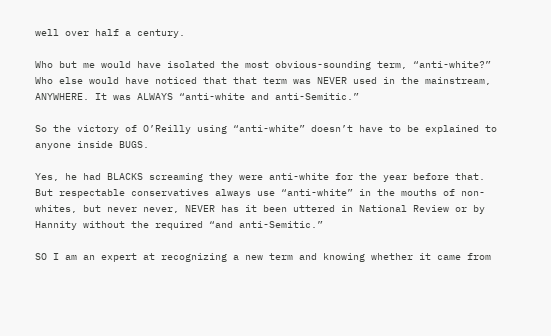well over half a century.

Who but me would have isolated the most obvious-sounding term, “anti-white?” Who else would have noticed that that term was NEVER used in the mainstream, ANYWHERE. It was ALWAYS “anti-white and anti-Semitic.”

So the victory of O’Reilly using “anti-white” doesn’t have to be explained to anyone inside BUGS.

Yes, he had BLACKS screaming they were anti-white for the year before that. But respectable conservatives always use “anti-white” in the mouths of non-whites, but never never, NEVER has it been uttered in National Review or by Hannity without the required “and anti-Semitic.”

SO I am an expert at recognizing a new term and knowing whether it came from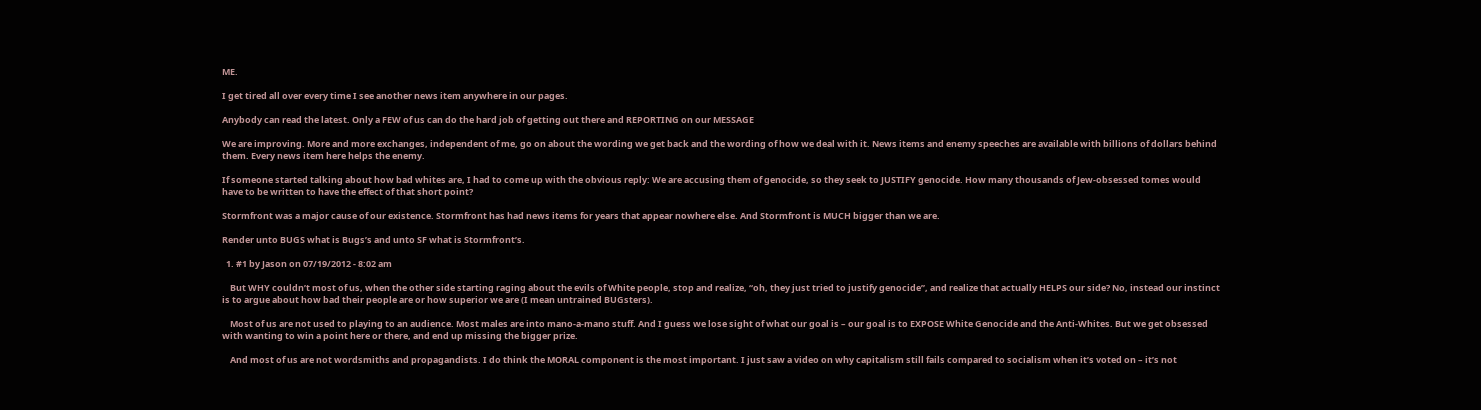ME.

I get tired all over every time I see another news item anywhere in our pages.

Anybody can read the latest. Only a FEW of us can do the hard job of getting out there and REPORTING on our MESSAGE

We are improving. More and more exchanges, independent of me, go on about the wording we get back and the wording of how we deal with it. News items and enemy speeches are available with billions of dollars behind them. Every news item here helps the enemy.

If someone started talking about how bad whites are, I had to come up with the obvious reply: We are accusing them of genocide, so they seek to JUSTIFY genocide. How many thousands of Jew-obsessed tomes would have to be written to have the effect of that short point?

Stormfront was a major cause of our existence. Stormfront has had news items for years that appear nowhere else. And Stormfront is MUCH bigger than we are.

Render unto BUGS what is Bugs’s and unto SF what is Stormfront’s.

  1. #1 by Jason on 07/19/2012 - 8:02 am

    But WHY couldn’t most of us, when the other side starting raging about the evils of White people, stop and realize, “oh, they just tried to justify genocide”, and realize that actually HELPS our side? No, instead our instinct is to argue about how bad their people are or how superior we are (I mean untrained BUGsters).

    Most of us are not used to playing to an audience. Most males are into mano-a-mano stuff. And I guess we lose sight of what our goal is – our goal is to EXPOSE White Genocide and the Anti-Whites. But we get obsessed with wanting to win a point here or there, and end up missing the bigger prize.

    And most of us are not wordsmiths and propagandists. I do think the MORAL component is the most important. I just saw a video on why capitalism still fails compared to socialism when it’s voted on – it’s not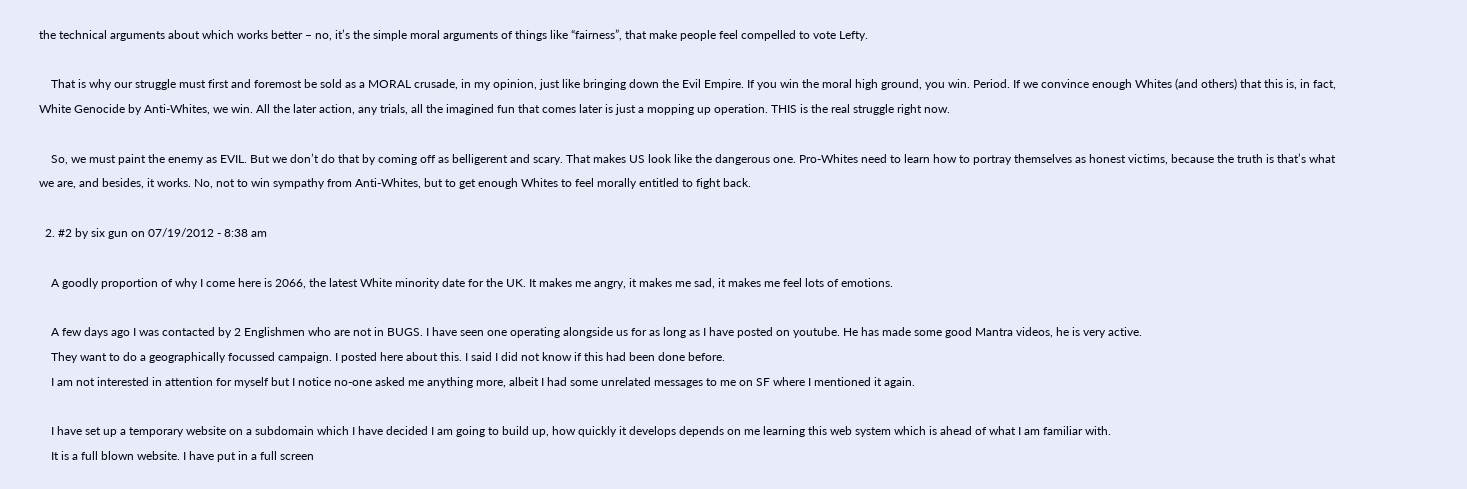the technical arguments about which works better – no, it’s the simple moral arguments of things like “fairness”, that make people feel compelled to vote Lefty.

    That is why our struggle must first and foremost be sold as a MORAL crusade, in my opinion, just like bringing down the Evil Empire. If you win the moral high ground, you win. Period. If we convince enough Whites (and others) that this is, in fact, White Genocide by Anti-Whites, we win. All the later action, any trials, all the imagined fun that comes later is just a mopping up operation. THIS is the real struggle right now.

    So, we must paint the enemy as EVIL. But we don’t do that by coming off as belligerent and scary. That makes US look like the dangerous one. Pro-Whites need to learn how to portray themselves as honest victims, because the truth is that’s what we are, and besides, it works. No, not to win sympathy from Anti-Whites, but to get enough Whites to feel morally entitled to fight back.

  2. #2 by six gun on 07/19/2012 - 8:38 am

    A goodly proportion of why I come here is 2066, the latest White minority date for the UK. It makes me angry, it makes me sad, it makes me feel lots of emotions.

    A few days ago I was contacted by 2 Englishmen who are not in BUGS. I have seen one operating alongside us for as long as I have posted on youtube. He has made some good Mantra videos, he is very active.
    They want to do a geographically focussed campaign. I posted here about this. I said I did not know if this had been done before.
    I am not interested in attention for myself but I notice no-one asked me anything more, albeit I had some unrelated messages to me on SF where I mentioned it again.

    I have set up a temporary website on a subdomain which I have decided I am going to build up, how quickly it develops depends on me learning this web system which is ahead of what I am familiar with.
    It is a full blown website. I have put in a full screen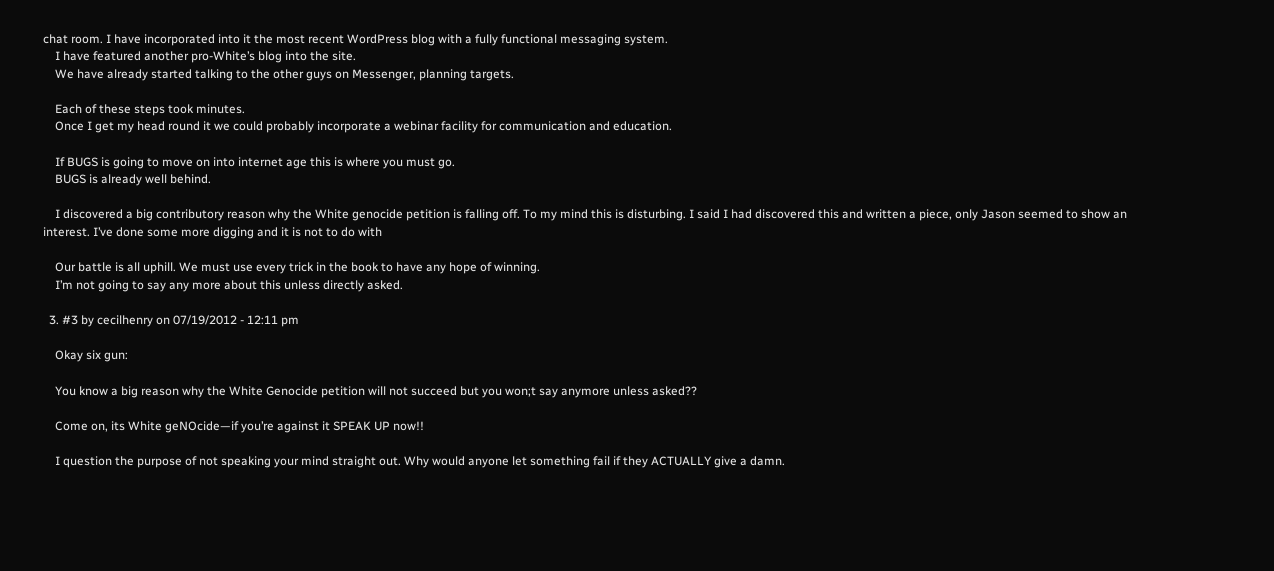chat room. I have incorporated into it the most recent WordPress blog with a fully functional messaging system.
    I have featured another pro-White’s blog into the site.
    We have already started talking to the other guys on Messenger, planning targets.

    Each of these steps took minutes.
    Once I get my head round it we could probably incorporate a webinar facility for communication and education.

    If BUGS is going to move on into internet age this is where you must go.
    BUGS is already well behind.

    I discovered a big contributory reason why the White genocide petition is falling off. To my mind this is disturbing. I said I had discovered this and written a piece, only Jason seemed to show an interest. I’ve done some more digging and it is not to do with

    Our battle is all uphill. We must use every trick in the book to have any hope of winning.
    I’m not going to say any more about this unless directly asked.

  3. #3 by cecilhenry on 07/19/2012 - 12:11 pm

    Okay six gun:

    You know a big reason why the White Genocide petition will not succeed but you won;t say anymore unless asked??

    Come on, its White geNOcide—if you’re against it SPEAK UP now!!

    I question the purpose of not speaking your mind straight out. Why would anyone let something fail if they ACTUALLY give a damn.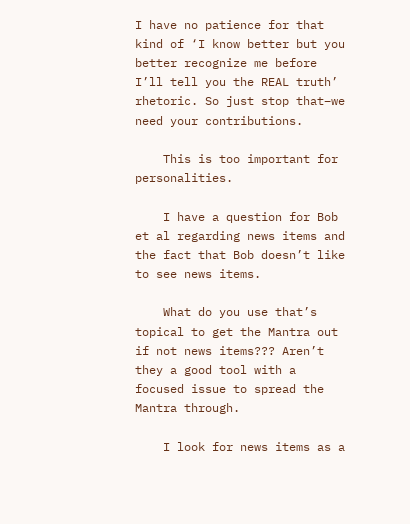I have no patience for that kind of ‘I know better but you better recognize me before I’ll tell you the REAL truth’ rhetoric. So just stop that–we need your contributions.

    This is too important for personalities.

    I have a question for Bob et al regarding news items and the fact that Bob doesn’t like to see news items.

    What do you use that’s topical to get the Mantra out if not news items??? Aren’t they a good tool with a focused issue to spread the Mantra through.

    I look for news items as a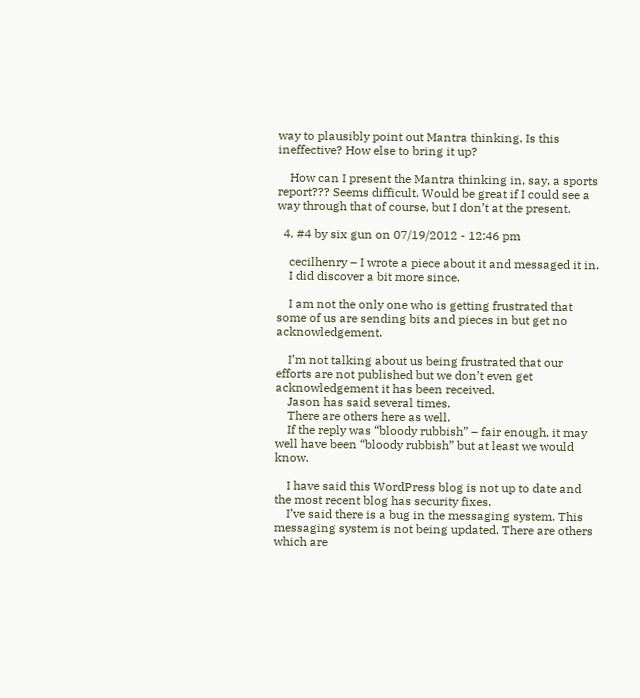way to plausibly point out Mantra thinking. Is this ineffective? How else to bring it up?

    How can I present the Mantra thinking in, say, a sports report??? Seems difficult. Would be great if I could see a way through that of course, but I don’t at the present.

  4. #4 by six gun on 07/19/2012 - 12:46 pm

    cecilhenry – I wrote a piece about it and messaged it in.
    I did discover a bit more since.

    I am not the only one who is getting frustrated that some of us are sending bits and pieces in but get no acknowledgement.

    I’m not talking about us being frustrated that our efforts are not published but we don’t even get acknowledgement it has been received.
    Jason has said several times.
    There are others here as well.
    If the reply was “bloody rubbish” – fair enough, it may well have been “bloody rubbish” but at least we would know.

    I have said this WordPress blog is not up to date and the most recent blog has security fixes.
    I’ve said there is a bug in the messaging system. This messaging system is not being updated. There are others which are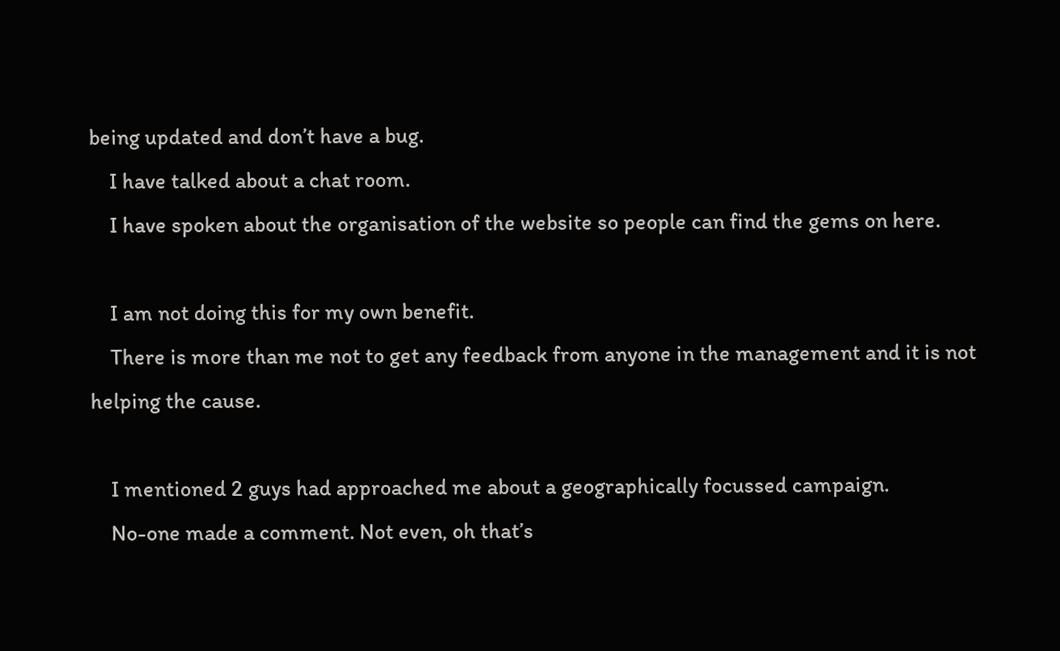being updated and don’t have a bug.
    I have talked about a chat room.
    I have spoken about the organisation of the website so people can find the gems on here.

    I am not doing this for my own benefit.
    There is more than me not to get any feedback from anyone in the management and it is not helping the cause.

    I mentioned 2 guys had approached me about a geographically focussed campaign.
    No-one made a comment. Not even, oh that’s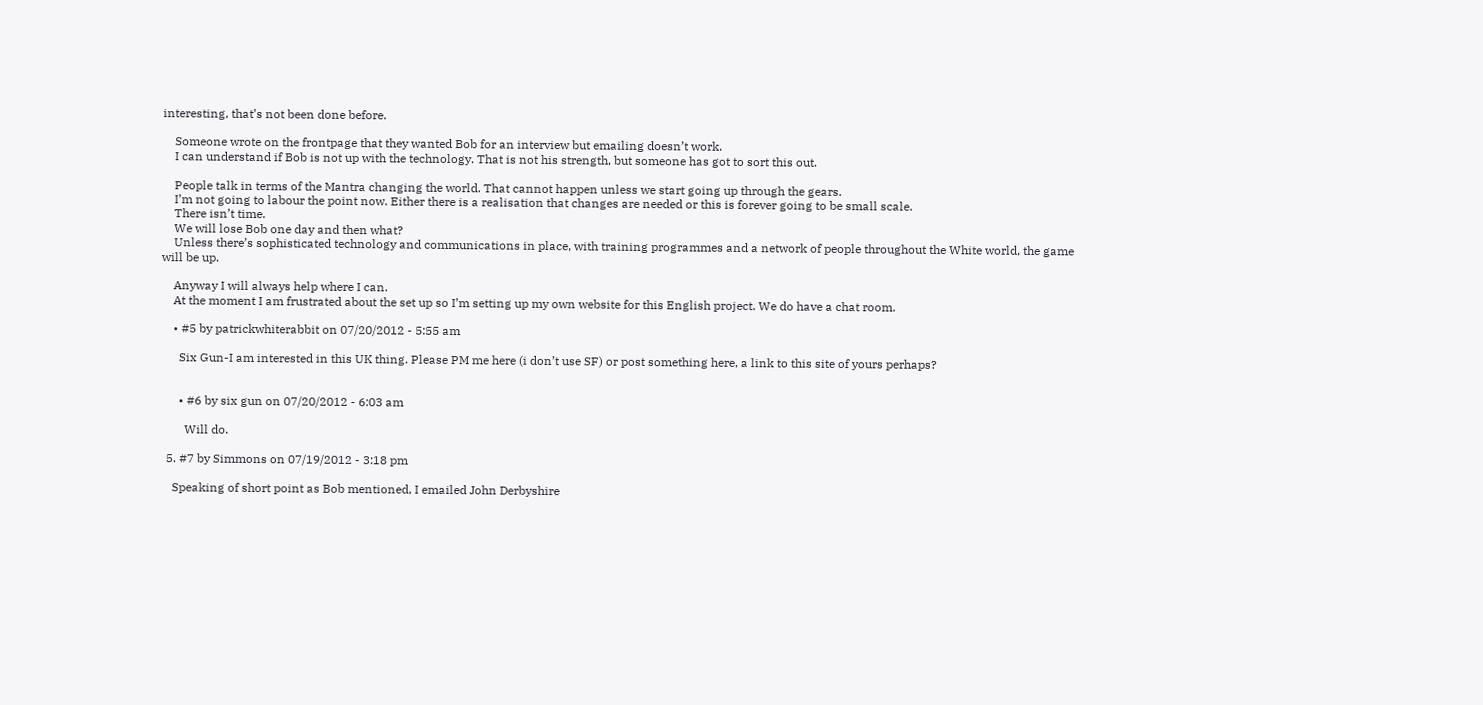interesting, that’s not been done before.

    Someone wrote on the frontpage that they wanted Bob for an interview but emailing doesn’t work.
    I can understand if Bob is not up with the technology. That is not his strength, but someone has got to sort this out.

    People talk in terms of the Mantra changing the world. That cannot happen unless we start going up through the gears.
    I’m not going to labour the point now. Either there is a realisation that changes are needed or this is forever going to be small scale.
    There isn’t time.
    We will lose Bob one day and then what?
    Unless there’s sophisticated technology and communications in place, with training programmes and a network of people throughout the White world, the game will be up.

    Anyway I will always help where I can.
    At the moment I am frustrated about the set up so I’m setting up my own website for this English project. We do have a chat room.

    • #5 by patrickwhiterabbit on 07/20/2012 - 5:55 am

      Six Gun-I am interested in this UK thing. Please PM me here (i don’t use SF) or post something here, a link to this site of yours perhaps?


      • #6 by six gun on 07/20/2012 - 6:03 am

        Will do.

  5. #7 by Simmons on 07/19/2012 - 3:18 pm

    Speaking of short point as Bob mentioned, I emailed John Derbyshire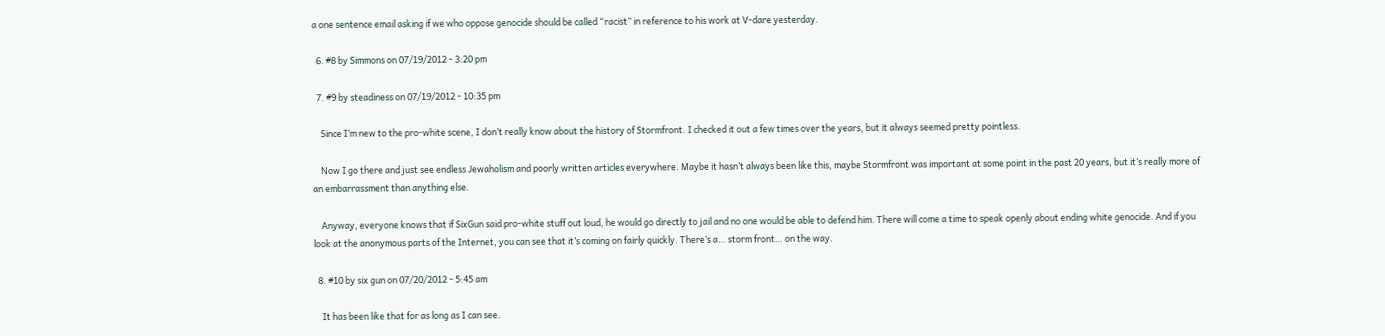a one sentence email asking if we who oppose genocide should be called “racist” in reference to his work at V-dare yesterday.

  6. #8 by Simmons on 07/19/2012 - 3:20 pm

  7. #9 by steadiness on 07/19/2012 - 10:35 pm

    Since I’m new to the pro-white scene, I don’t really know about the history of Stormfront. I checked it out a few times over the years, but it always seemed pretty pointless.

    Now I go there and just see endless Jewaholism and poorly written articles everywhere. Maybe it hasn’t always been like this, maybe Stormfront was important at some point in the past 20 years, but it’s really more of an embarrassment than anything else.

    Anyway, everyone knows that if SixGun said pro-white stuff out loud, he would go directly to jail and no one would be able to defend him. There will come a time to speak openly about ending white genocide. And if you look at the anonymous parts of the Internet, you can see that it’s coming on fairly quickly. There’s a… storm front… on the way.

  8. #10 by six gun on 07/20/2012 - 5:45 am

    It has been like that for as long as I can see.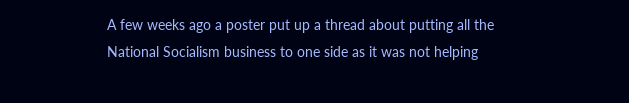A few weeks ago a poster put up a thread about putting all the National Socialism business to one side as it was not helping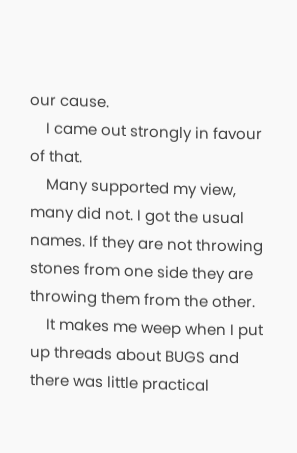our cause.
    I came out strongly in favour of that.
    Many supported my view, many did not. I got the usual names. If they are not throwing stones from one side they are throwing them from the other.
    It makes me weep when I put up threads about BUGS and there was little practical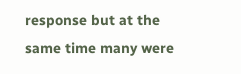response but at the same time many were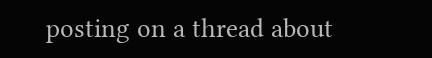posting on a thread about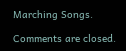Marching Songs.

Comments are closed.